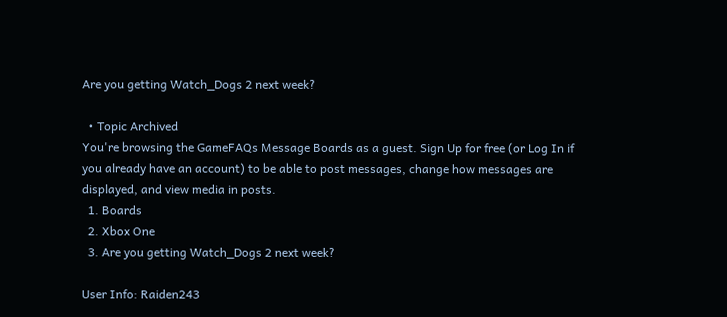Are you getting Watch_Dogs 2 next week?

  • Topic Archived
You're browsing the GameFAQs Message Boards as a guest. Sign Up for free (or Log In if you already have an account) to be able to post messages, change how messages are displayed, and view media in posts.
  1. Boards
  2. Xbox One
  3. Are you getting Watch_Dogs 2 next week?

User Info: Raiden243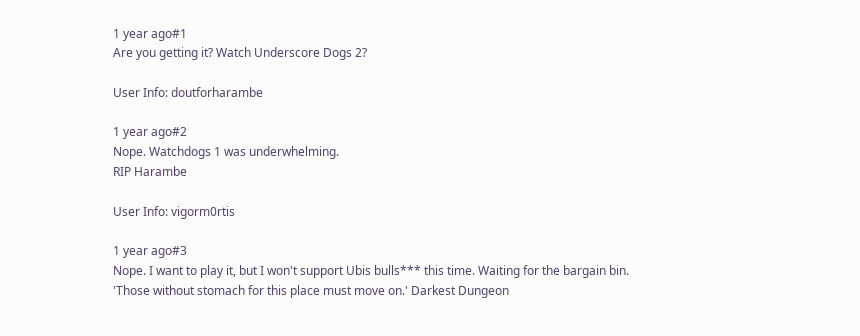1 year ago#1
Are you getting it? Watch Underscore Dogs 2?

User Info: doutforharambe

1 year ago#2
Nope. Watchdogs 1 was underwhelming.
RIP Harambe

User Info: vigorm0rtis

1 year ago#3
Nope. I want to play it, but I won't support Ubis bulls*** this time. Waiting for the bargain bin.
'Those without stomach for this place must move on.' Darkest Dungeon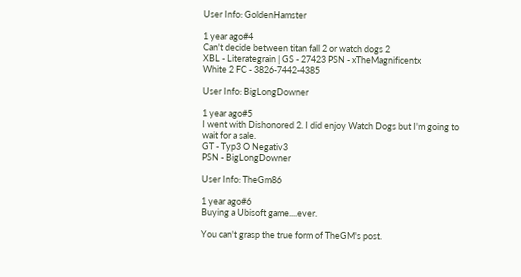User Info: GoldenHamster

1 year ago#4
Can't decide between titan fall 2 or watch dogs 2
XBL - Literategrain | GS - 27423 PSN - xTheMagnificentx
White 2 FC - 3826-7442-4385

User Info: BigLongDowner

1 year ago#5
I went with Dishonored 2. I did enjoy Watch Dogs but I'm going to wait for a sale.
GT - Typ3 O Negativ3
PSN - BigLongDowner

User Info: TheGm86

1 year ago#6
Buying a Ubisoft game....ever.

You can't grasp the true form of TheGM's post.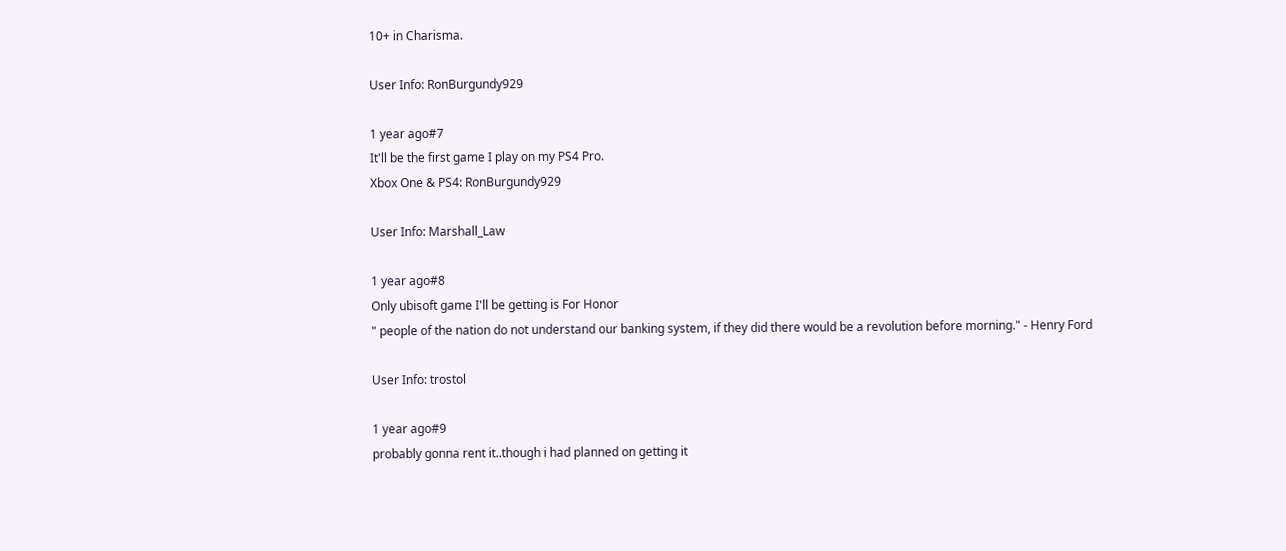10+ in Charisma.

User Info: RonBurgundy929

1 year ago#7
It'll be the first game I play on my PS4 Pro.
Xbox One & PS4: RonBurgundy929

User Info: Marshall_Law

1 year ago#8
Only ubisoft game I'll be getting is For Honor
" people of the nation do not understand our banking system, if they did there would be a revolution before morning." - Henry Ford

User Info: trostol

1 year ago#9
probably gonna rent it..though i had planned on getting it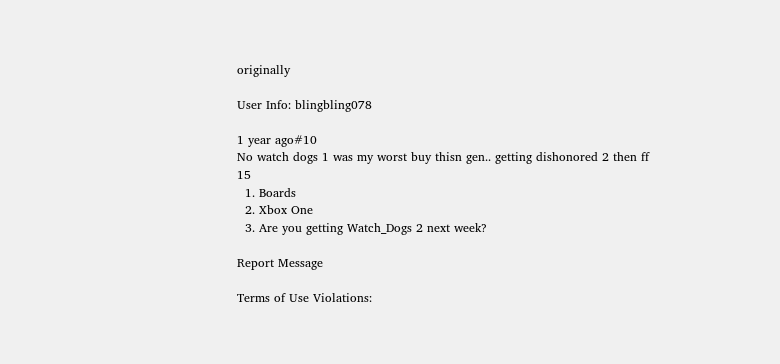originally

User Info: blingbling078

1 year ago#10
No watch dogs 1 was my worst buy thisn gen.. getting dishonored 2 then ff 15
  1. Boards
  2. Xbox One
  3. Are you getting Watch_Dogs 2 next week?

Report Message

Terms of Use Violations: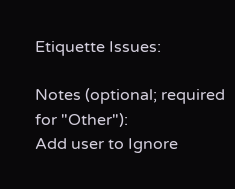Etiquette Issues:

Notes (optional; required for "Other"):
Add user to Ignore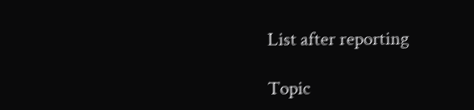List after reporting

Topic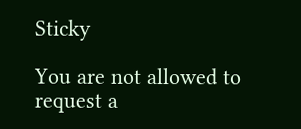Sticky

You are not allowed to request a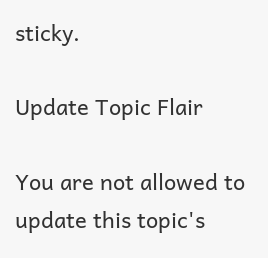sticky.

Update Topic Flair

You are not allowed to update this topic's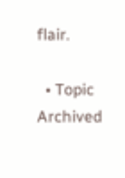flair.

  • Topic Archived